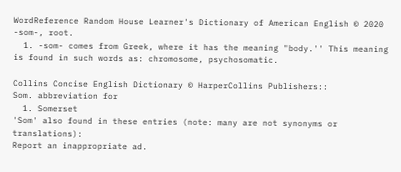WordReference Random House Learner's Dictionary of American English © 2020
-som-, root.
  1. -som- comes from Greek, where it has the meaning "body.'' This meaning is found in such words as: chromosome, psychosomatic.

Collins Concise English Dictionary © HarperCollins Publishers::
Som. abbreviation for
  1. Somerset
'Som' also found in these entries (note: many are not synonyms or translations):
Report an inappropriate ad.